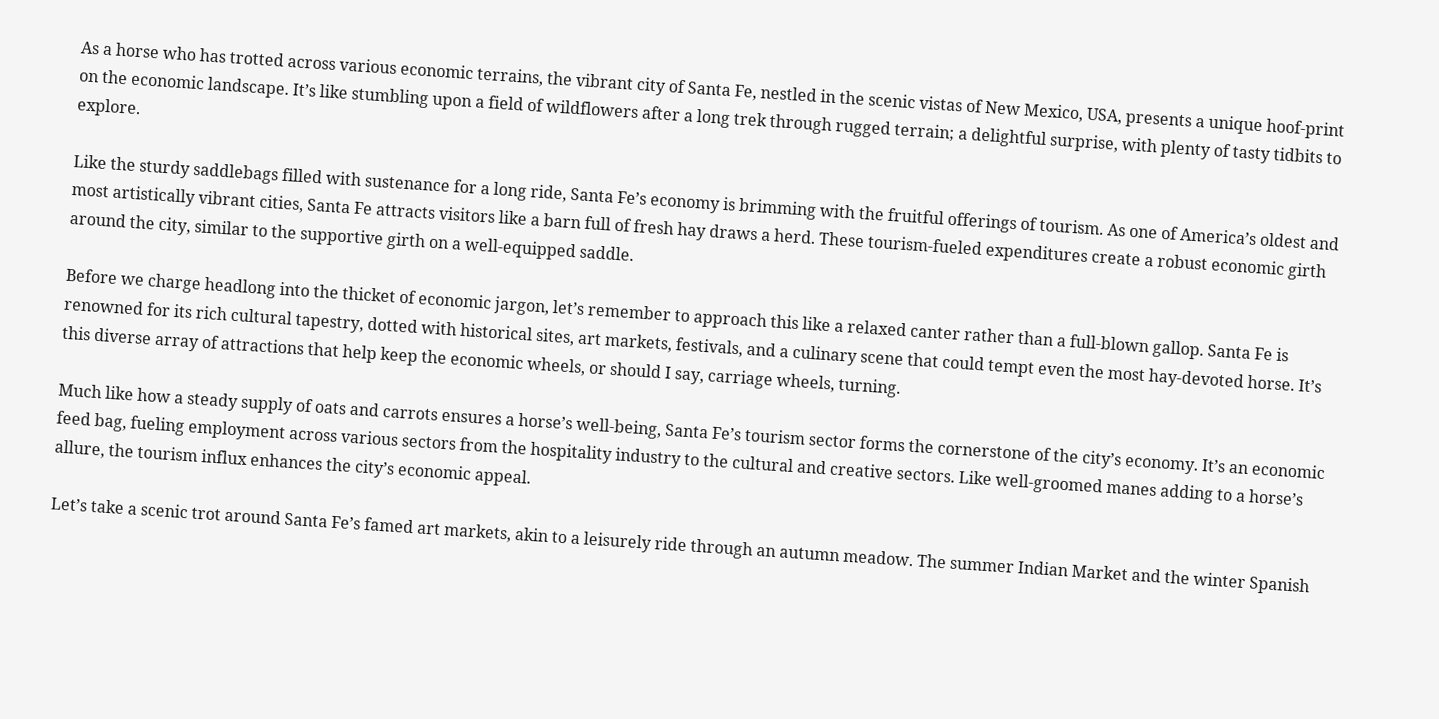As a horse who has trotted across various economic terrains, the vibrant city of Santa Fe, nestled in the scenic vistas of New Mexico, USA, presents a unique hoof-print on the economic landscape. It’s like stumbling upon a field of wildflowers after a long trek through rugged terrain; a delightful surprise, with plenty of tasty tidbits to explore.

Like the sturdy saddlebags filled with sustenance for a long ride, Santa Fe’s economy is brimming with the fruitful offerings of tourism. As one of America’s oldest and most artistically vibrant cities, Santa Fe attracts visitors like a barn full of fresh hay draws a herd. These tourism-fueled expenditures create a robust economic girth around the city, similar to the supportive girth on a well-equipped saddle.

Before we charge headlong into the thicket of economic jargon, let’s remember to approach this like a relaxed canter rather than a full-blown gallop. Santa Fe is renowned for its rich cultural tapestry, dotted with historical sites, art markets, festivals, and a culinary scene that could tempt even the most hay-devoted horse. It’s this diverse array of attractions that help keep the economic wheels, or should I say, carriage wheels, turning.

Much like how a steady supply of oats and carrots ensures a horse’s well-being, Santa Fe’s tourism sector forms the cornerstone of the city’s economy. It’s an economic feed bag, fueling employment across various sectors from the hospitality industry to the cultural and creative sectors. Like well-groomed manes adding to a horse’s allure, the tourism influx enhances the city’s economic appeal.

Let’s take a scenic trot around Santa Fe’s famed art markets, akin to a leisurely ride through an autumn meadow. The summer Indian Market and the winter Spanish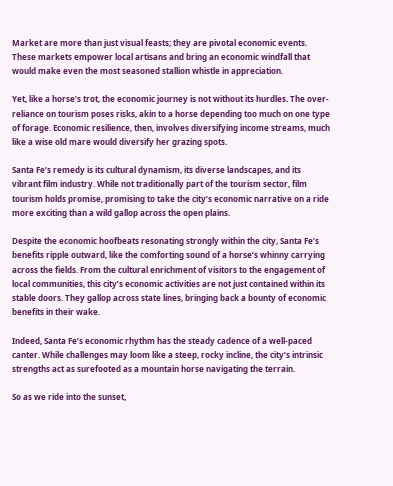Market are more than just visual feasts; they are pivotal economic events. These markets empower local artisans and bring an economic windfall that would make even the most seasoned stallion whistle in appreciation.

Yet, like a horse’s trot, the economic journey is not without its hurdles. The over-reliance on tourism poses risks, akin to a horse depending too much on one type of forage. Economic resilience, then, involves diversifying income streams, much like a wise old mare would diversify her grazing spots.

Santa Fe’s remedy is its cultural dynamism, its diverse landscapes, and its vibrant film industry. While not traditionally part of the tourism sector, film tourism holds promise, promising to take the city’s economic narrative on a ride more exciting than a wild gallop across the open plains.

Despite the economic hoofbeats resonating strongly within the city, Santa Fe’s benefits ripple outward, like the comforting sound of a horse’s whinny carrying across the fields. From the cultural enrichment of visitors to the engagement of local communities, this city’s economic activities are not just contained within its stable doors. They gallop across state lines, bringing back a bounty of economic benefits in their wake.

Indeed, Santa Fe’s economic rhythm has the steady cadence of a well-paced canter. While challenges may loom like a steep, rocky incline, the city’s intrinsic strengths act as surefooted as a mountain horse navigating the terrain.

So as we ride into the sunset,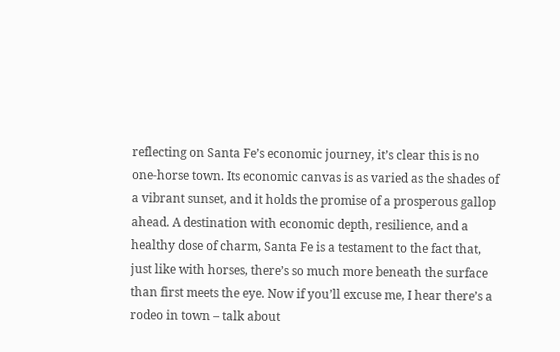reflecting on Santa Fe’s economic journey, it’s clear this is no one-horse town. Its economic canvas is as varied as the shades of a vibrant sunset, and it holds the promise of a prosperous gallop ahead. A destination with economic depth, resilience, and a healthy dose of charm, Santa Fe is a testament to the fact that, just like with horses, there’s so much more beneath the surface than first meets the eye. Now if you’ll excuse me, I hear there’s a rodeo in town – talk about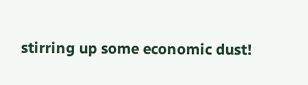stirring up some economic dust!